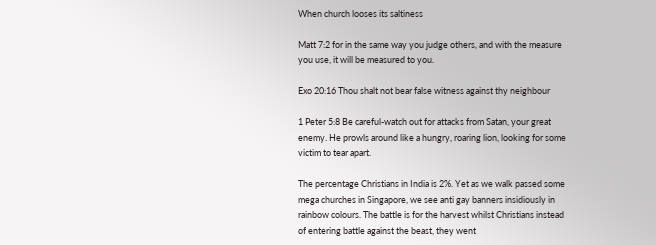When church looses its saltiness

Matt 7:2 for in the same way you judge others, and with the measure you use, it will be measured to you.

Exo 20:16 Thou shalt not bear false witness against thy neighbour

1 Peter 5:8 Be careful-watch out for attacks from Satan, your great enemy. He prowls around like a hungry, roaring lion, looking for some victim to tear apart.

The percentage Christians in India is 2%. Yet as we walk passed some mega churches in Singapore, we see anti gay banners insidiously in rainbow colours. The battle is for the harvest whilst Christians instead of entering battle against the beast, they went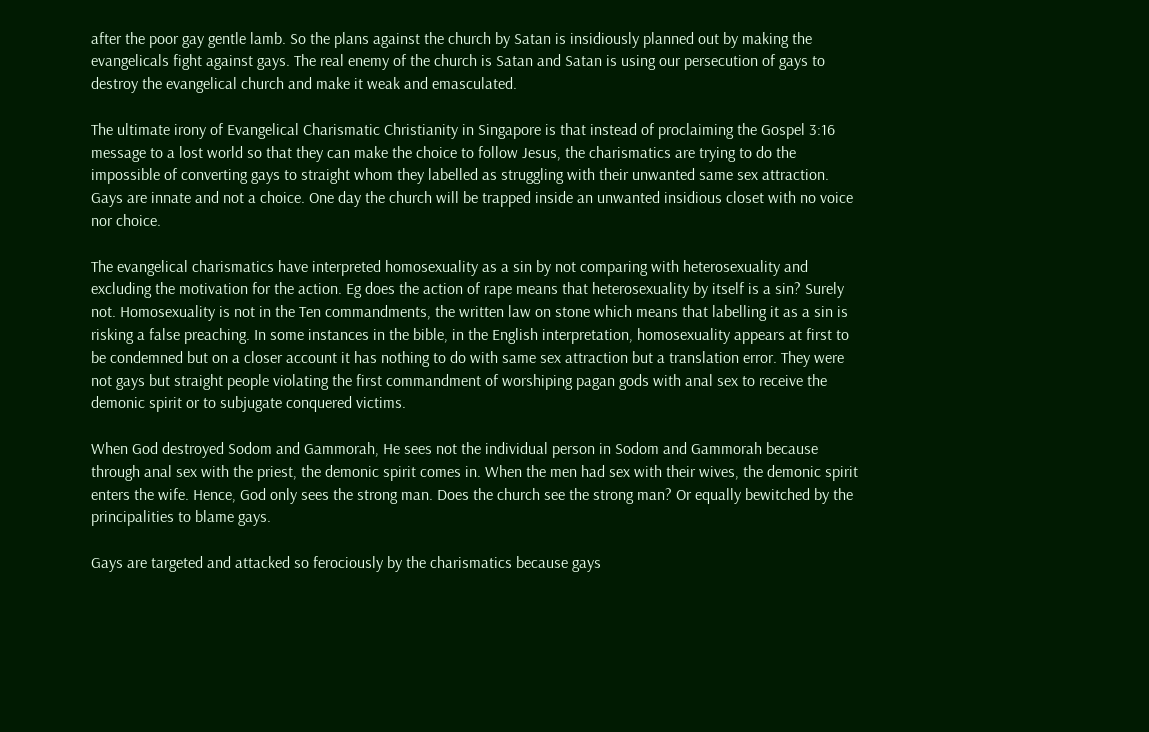after the poor gay gentle lamb. So the plans against the church by Satan is insidiously planned out by making the evangelicals fight against gays. The real enemy of the church is Satan and Satan is using our persecution of gays to destroy the evangelical church and make it weak and emasculated.

The ultimate irony of Evangelical Charismatic Christianity in Singapore is that instead of proclaiming the Gospel 3:16 message to a lost world so that they can make the choice to follow Jesus, the charismatics are trying to do the impossible of converting gays to straight whom they labelled as struggling with their unwanted same sex attraction. Gays are innate and not a choice. One day the church will be trapped inside an unwanted insidious closet with no voice nor choice.

The evangelical charismatics have interpreted homosexuality as a sin by not comparing with heterosexuality and excluding the motivation for the action. Eg does the action of rape means that heterosexuality by itself is a sin? Surely not. Homosexuality is not in the Ten commandments, the written law on stone which means that labelling it as a sin is risking a false preaching. In some instances in the bible, in the English interpretation, homosexuality appears at first to be condemned but on a closer account it has nothing to do with same sex attraction but a translation error. They were not gays but straight people violating the first commandment of worshiping pagan gods with anal sex to receive the demonic spirit or to subjugate conquered victims.

When God destroyed Sodom and Gammorah, He sees not the individual person in Sodom and Gammorah because through anal sex with the priest, the demonic spirit comes in. When the men had sex with their wives, the demonic spirit enters the wife. Hence, God only sees the strong man. Does the church see the strong man? Or equally bewitched by the principalities to blame gays.

Gays are targeted and attacked so ferociously by the charismatics because gays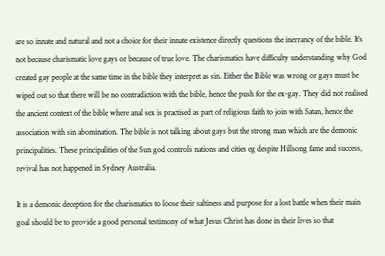are so innate and natural and not a choice for their innate existence directly questions the inerrancy of the bible. It’s not because charismatic love gays or because of true love. The charismatics have difficulty understanding why God created gay people at the same time in the bible they interpret as sin. Either the Bible was wrong or gays must be wiped out so that there will be no contradiction with the bible, hence the push for the ex-gay. They did not realised the ancient context of the bible where anal sex is practised as part of religious faith to join with Satan, hence the association with sin abomination. The bible is not talking about gays but the strong man which are the demonic principalities. These principalities of the Sun god controls nations and cities eg despite Hillsong fame and success, revival has not happened in Sydney Australia.

It is a demonic deception for the charismatics to loose their saltiness and purpose for a lost battle when their main goal should be to provide a good personal testimony of what Jesus Christ has done in their lives so that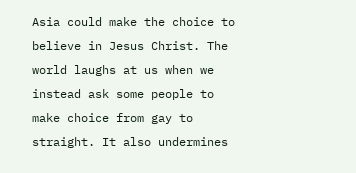Asia could make the choice to believe in Jesus Christ. The world laughs at us when we instead ask some people to make choice from gay to straight. It also undermines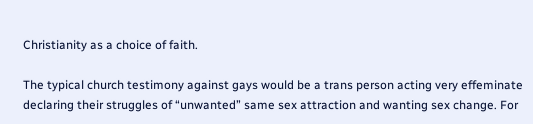Christianity as a choice of faith.

The typical church testimony against gays would be a trans person acting very effeminate declaring their struggles of “unwanted” same sex attraction and wanting sex change. For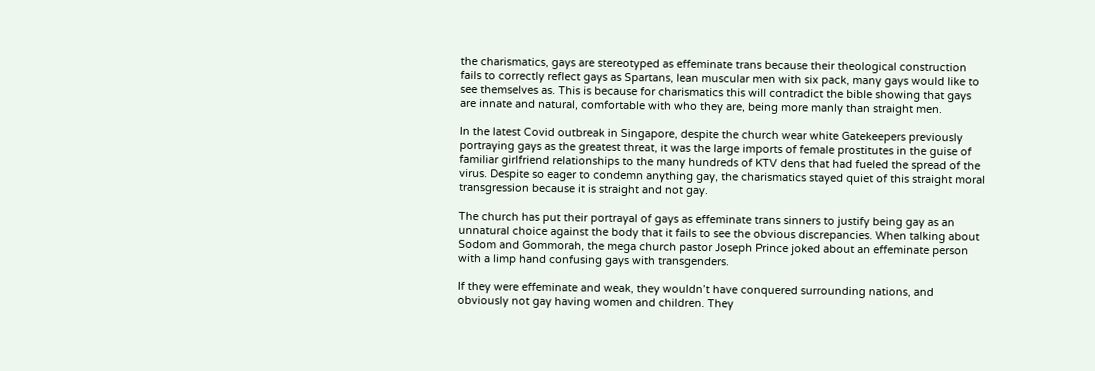the charismatics, gays are stereotyped as effeminate trans because their theological construction fails to correctly reflect gays as Spartans, lean muscular men with six pack, many gays would like to see themselves as. This is because for charismatics this will contradict the bible showing that gays are innate and natural, comfortable with who they are, being more manly than straight men.

In the latest Covid outbreak in Singapore, despite the church wear white Gatekeepers previously portraying gays as the greatest threat, it was the large imports of female prostitutes in the guise of familiar girlfriend relationships to the many hundreds of KTV dens that had fueled the spread of the virus. Despite so eager to condemn anything gay, the charismatics stayed quiet of this straight moral transgression because it is straight and not gay.

The church has put their portrayal of gays as effeminate trans sinners to justify being gay as an unnatural choice against the body that it fails to see the obvious discrepancies. When talking about Sodom and Gommorah, the mega church pastor Joseph Prince joked about an effeminate person with a limp hand confusing gays with transgenders.

If they were effeminate and weak, they wouldn’t have conquered surrounding nations, and obviously not gay having women and children. They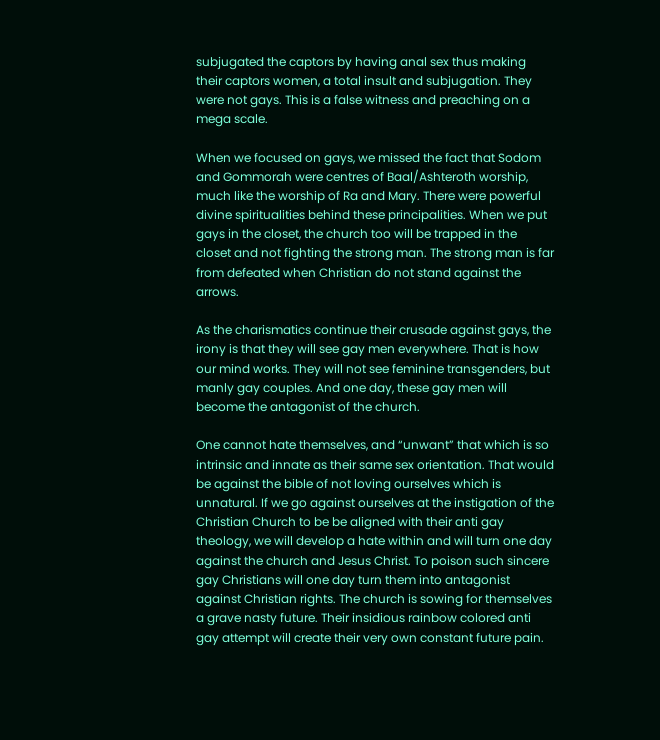subjugated the captors by having anal sex thus making their captors women, a total insult and subjugation. They were not gays. This is a false witness and preaching on a mega scale.

When we focused on gays, we missed the fact that Sodom and Gommorah were centres of Baal/Ashteroth worship, much like the worship of Ra and Mary. There were powerful divine spiritualities behind these principalities. When we put gays in the closet, the church too will be trapped in the closet and not fighting the strong man. The strong man is far from defeated when Christian do not stand against the arrows.

As the charismatics continue their crusade against gays, the irony is that they will see gay men everywhere. That is how our mind works. They will not see feminine transgenders, but manly gay couples. And one day, these gay men will become the antagonist of the church.

One cannot hate themselves, and “unwant” that which is so intrinsic and innate as their same sex orientation. That would be against the bible of not loving ourselves which is unnatural. If we go against ourselves at the instigation of the Christian Church to be be aligned with their anti gay theology, we will develop a hate within and will turn one day against the church and Jesus Christ. To poison such sincere gay Christians will one day turn them into antagonist against Christian rights. The church is sowing for themselves a grave nasty future. Their insidious rainbow colored anti gay attempt will create their very own constant future pain.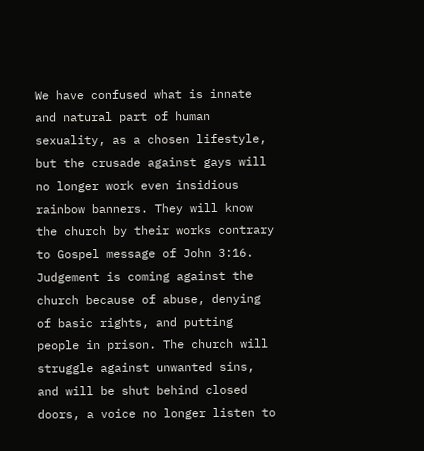We have confused what is innate and natural part of human sexuality, as a chosen lifestyle, but the crusade against gays will no longer work even insidious rainbow banners. They will know the church by their works contrary to Gospel message of John 3:16. Judgement is coming against the church because of abuse, denying of basic rights, and putting people in prison. The church will struggle against unwanted sins, and will be shut behind closed doors, a voice no longer listen to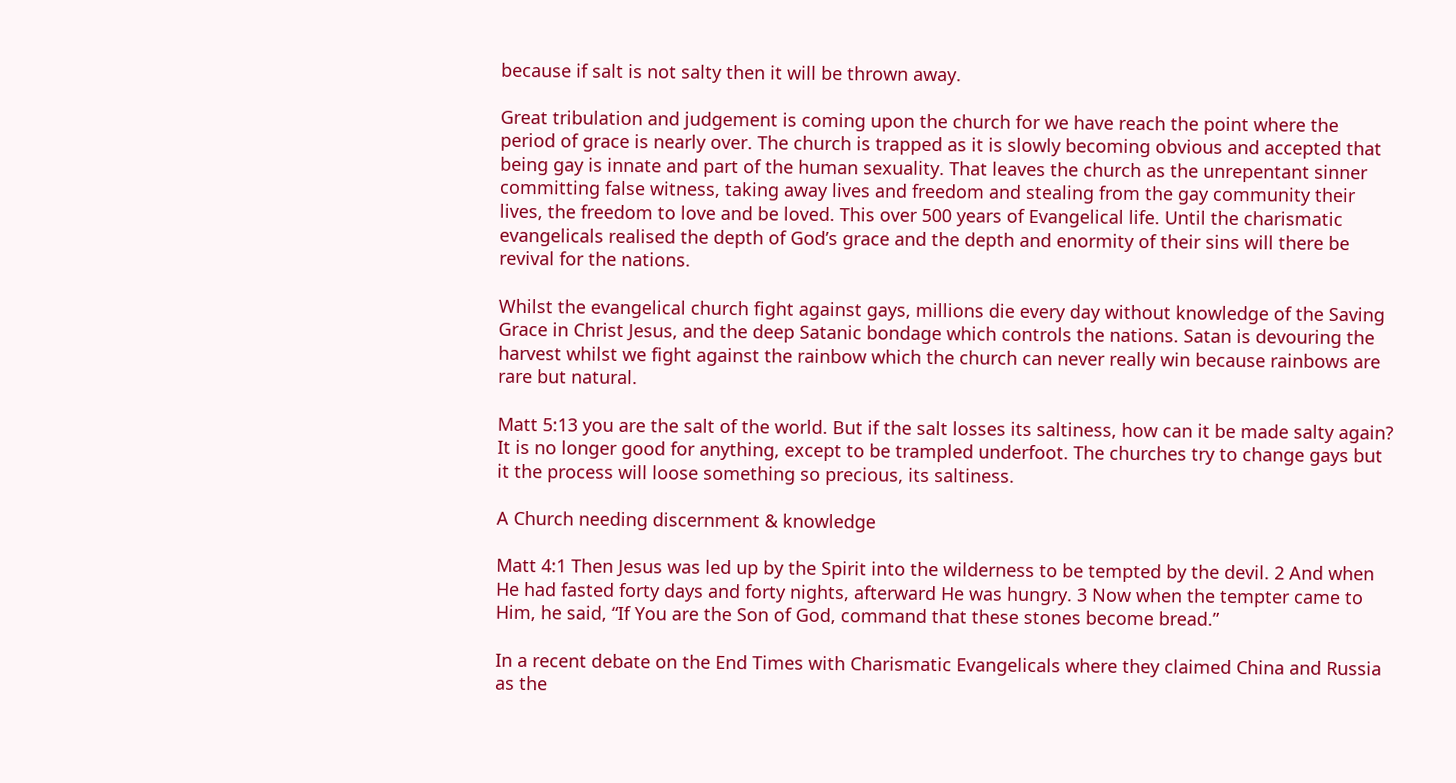because if salt is not salty then it will be thrown away.

Great tribulation and judgement is coming upon the church for we have reach the point where the period of grace is nearly over. The church is trapped as it is slowly becoming obvious and accepted that being gay is innate and part of the human sexuality. That leaves the church as the unrepentant sinner committing false witness, taking away lives and freedom and stealing from the gay community their lives, the freedom to love and be loved. This over 500 years of Evangelical life. Until the charismatic evangelicals realised the depth of God’s grace and the depth and enormity of their sins will there be revival for the nations.

Whilst the evangelical church fight against gays, millions die every day without knowledge of the Saving Grace in Christ Jesus, and the deep Satanic bondage which controls the nations. Satan is devouring the harvest whilst we fight against the rainbow which the church can never really win because rainbows are rare but natural.

Matt 5:13 you are the salt of the world. But if the salt losses its saltiness, how can it be made salty again? It is no longer good for anything, except to be trampled underfoot. The churches try to change gays but it the process will loose something so precious, its saltiness.

A Church needing discernment & knowledge

Matt 4:1 Then Jesus was led up by the Spirit into the wilderness to be tempted by the devil. 2 And when He had fasted forty days and forty nights, afterward He was hungry. 3 Now when the tempter came to Him, he said, “If You are the Son of God, command that these stones become bread.”

In a recent debate on the End Times with Charismatic Evangelicals where they claimed China and Russia as the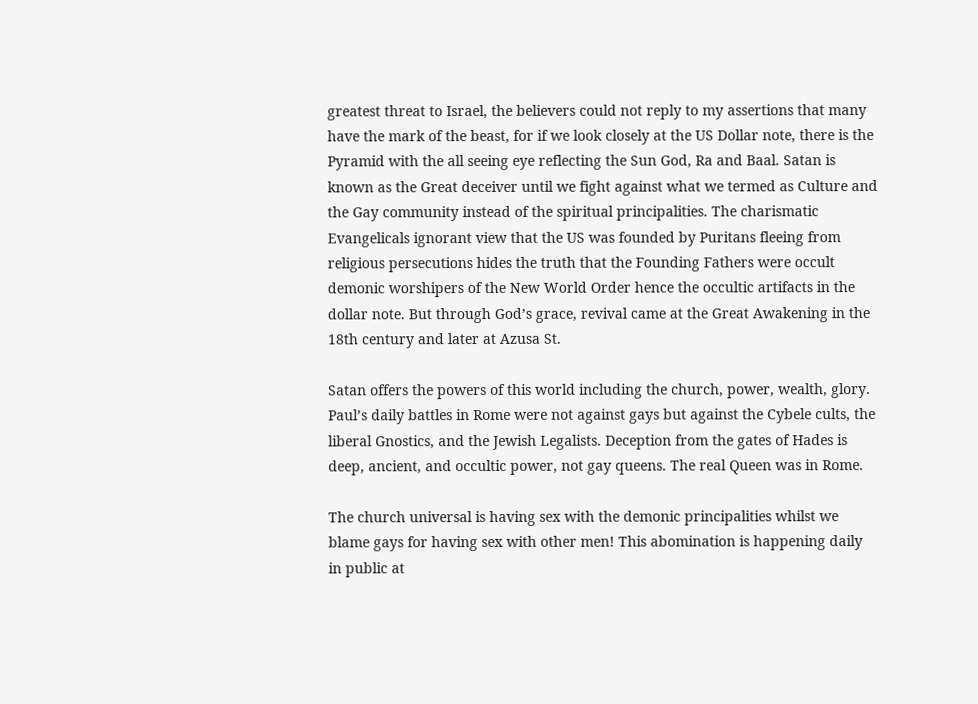greatest threat to Israel, the believers could not reply to my assertions that many have the mark of the beast, for if we look closely at the US Dollar note, there is the Pyramid with the all seeing eye reflecting the Sun God, Ra and Baal. Satan is known as the Great deceiver until we fight against what we termed as Culture and the Gay community instead of the spiritual principalities. The charismatic Evangelicals ignorant view that the US was founded by Puritans fleeing from religious persecutions hides the truth that the Founding Fathers were occult demonic worshipers of the New World Order hence the occultic artifacts in the dollar note. But through God’s grace, revival came at the Great Awakening in the 18th century and later at Azusa St.

Satan offers the powers of this world including the church, power, wealth, glory. Paul’s daily battles in Rome were not against gays but against the Cybele cults, the liberal Gnostics, and the Jewish Legalists. Deception from the gates of Hades is deep, ancient, and occultic power, not gay queens. The real Queen was in Rome.

The church universal is having sex with the demonic principalities whilst we blame gays for having sex with other men! This abomination is happening daily in public at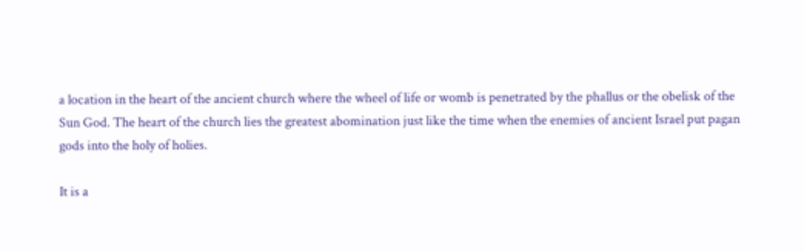a location in the heart of the ancient church where the wheel of life or womb is penetrated by the phallus or the obelisk of the Sun God. The heart of the church lies the greatest abomination just like the time when the enemies of ancient Israel put pagan gods into the holy of holies.

It is a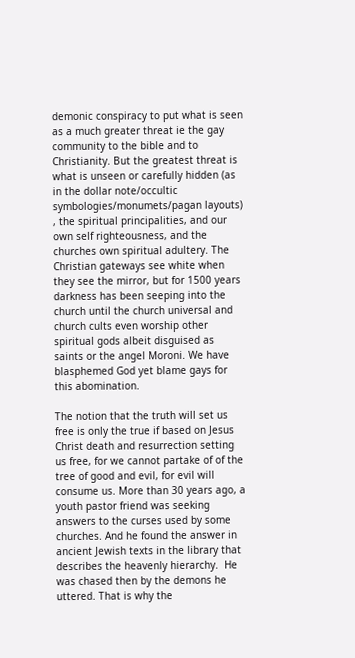demonic conspiracy to put what is seen as a much greater threat ie the gay community to the bible and to Christianity. But the greatest threat is what is unseen or carefully hidden (as in the dollar note/occultic symbologies/monumets/pagan layouts) , the spiritual principalities, and our own self righteousness, and the churches own spiritual adultery. The Christian gateways see white when they see the mirror, but for 1500 years darkness has been seeping into the church until the church universal and church cults even worship other spiritual gods albeit disguised as  saints or the angel Moroni. We have blasphemed God yet blame gays for this abomination.

The notion that the truth will set us free is only the true if based on Jesus Christ death and resurrection setting us free, for we cannot partake of of the tree of good and evil, for evil will consume us. More than 30 years ago, a youth pastor friend was seeking answers to the curses used by some churches. And he found the answer in ancient Jewish texts in the library that describes the heavenly hierarchy.  He was chased then by the demons he uttered. That is why the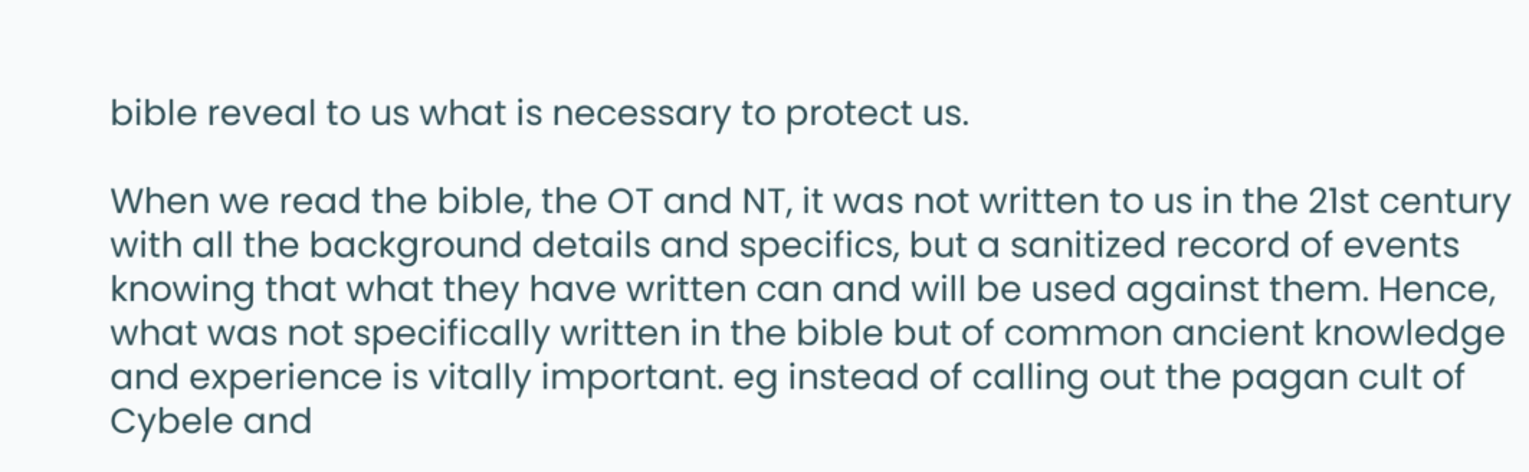bible reveal to us what is necessary to protect us.

When we read the bible, the OT and NT, it was not written to us in the 21st century with all the background details and specifics, but a sanitized record of events knowing that what they have written can and will be used against them. Hence, what was not specifically written in the bible but of common ancient knowledge and experience is vitally important. eg instead of calling out the pagan cult of Cybele and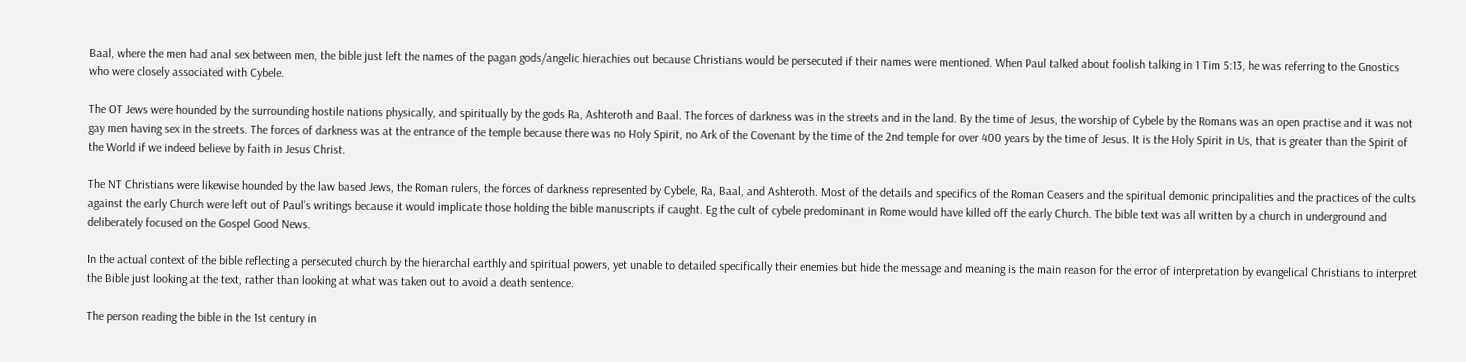Baal, where the men had anal sex between men, the bible just left the names of the pagan gods/angelic hierachies out because Christians would be persecuted if their names were mentioned. When Paul talked about foolish talking in 1 Tim 5:13, he was referring to the Gnostics who were closely associated with Cybele.

The OT Jews were hounded by the surrounding hostile nations physically, and spiritually by the gods Ra, Ashteroth and Baal. The forces of darkness was in the streets and in the land. By the time of Jesus, the worship of Cybele by the Romans was an open practise and it was not gay men having sex in the streets. The forces of darkness was at the entrance of the temple because there was no Holy Spirit, no Ark of the Covenant by the time of the 2nd temple for over 400 years by the time of Jesus. It is the Holy Spirit in Us, that is greater than the Spirit of the World if we indeed believe by faith in Jesus Christ.

The NT Christians were likewise hounded by the law based Jews, the Roman rulers, the forces of darkness represented by Cybele, Ra, Baal, and Ashteroth. Most of the details and specifics of the Roman Ceasers and the spiritual demonic principalities and the practices of the cults against the early Church were left out of Paul’s writings because it would implicate those holding the bible manuscripts if caught. Eg the cult of cybele predominant in Rome would have killed off the early Church. The bible text was all written by a church in underground and deliberately focused on the Gospel Good News.

In the actual context of the bible reflecting a persecuted church by the hierarchal earthly and spiritual powers, yet unable to detailed specifically their enemies but hide the message and meaning is the main reason for the error of interpretation by evangelical Christians to interpret the Bible just looking at the text, rather than looking at what was taken out to avoid a death sentence.

The person reading the bible in the 1st century in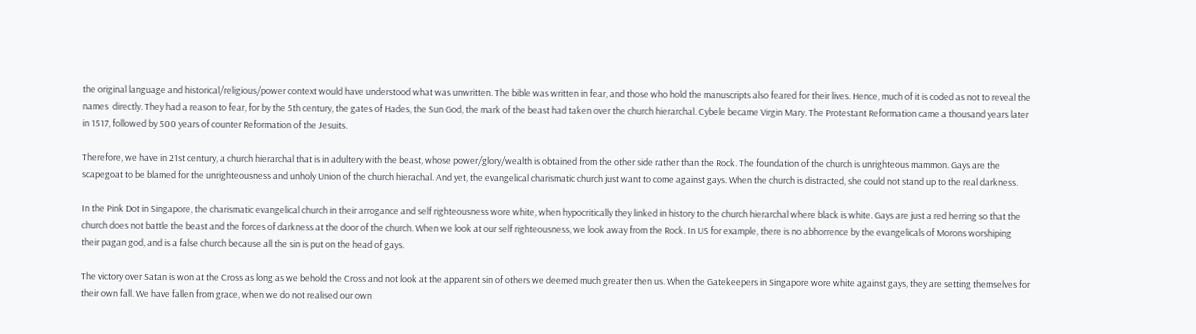the original language and historical/religious/power context would have understood what was unwritten. The bible was written in fear, and those who hold the manuscripts also feared for their lives. Hence, much of it is coded as not to reveal the names  directly. They had a reason to fear, for by the 5th century, the gates of Hades, the Sun God, the mark of the beast had taken over the church hierarchal. Cybele became Virgin Mary. The Protestant Reformation came a thousand years later in 1517, followed by 500 years of counter Reformation of the Jesuits.

Therefore, we have in 21st century, a church hierarchal that is in adultery with the beast, whose power/glory/wealth is obtained from the other side rather than the Rock. The foundation of the church is unrighteous mammon. Gays are the scapegoat to be blamed for the unrighteousness and unholy Union of the church hierachal. And yet, the evangelical charismatic church just want to come against gays. When the church is distracted, she could not stand up to the real darkness.

In the Pink Dot in Singapore, the charismatic evangelical church in their arrogance and self righteousness wore white, when hypocritically they linked in history to the church hierarchal where black is white. Gays are just a red herring so that the church does not battle the beast and the forces of darkness at the door of the church. When we look at our self righteousness, we look away from the Rock. In US for example, there is no abhorrence by the evangelicals of Morons worshiping their pagan god, and is a false church because all the sin is put on the head of gays.

The victory over Satan is won at the Cross as long as we behold the Cross and not look at the apparent sin of others we deemed much greater then us. When the Gatekeepers in Singapore wore white against gays, they are setting themselves for their own fall. We have fallen from grace, when we do not realised our own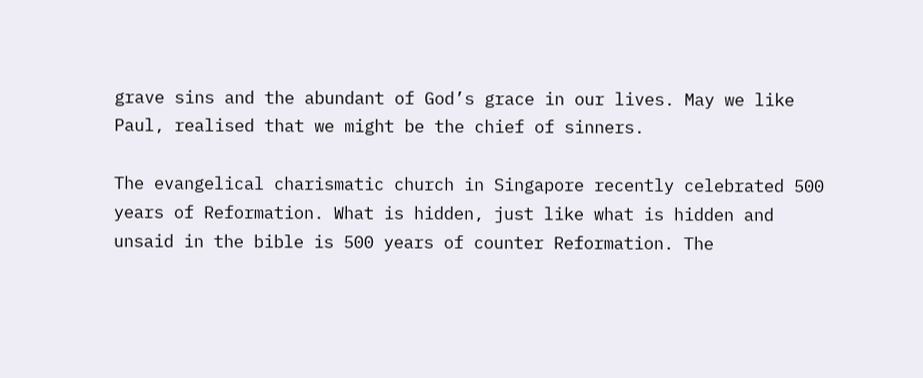grave sins and the abundant of God’s grace in our lives. May we like Paul, realised that we might be the chief of sinners.

The evangelical charismatic church in Singapore recently celebrated 500 years of Reformation. What is hidden, just like what is hidden and unsaid in the bible is 500 years of counter Reformation. The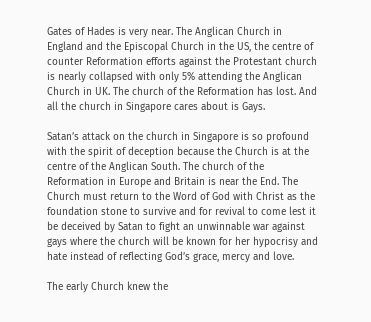Gates of Hades is very near. The Anglican Church in England and the Episcopal Church in the US, the centre of counter Reformation efforts against the Protestant church is nearly collapsed with only 5% attending the Anglican Church in UK. The church of the Reformation has lost. And all the church in Singapore cares about is Gays.

Satan’s attack on the church in Singapore is so profound with the spirit of deception because the Church is at the centre of the Anglican South. The church of the Reformation in Europe and Britain is near the End. The Church must return to the Word of God with Christ as the foundation stone to survive and for revival to come lest it be deceived by Satan to fight an unwinnable war against gays where the church will be known for her hypocrisy and hate instead of reflecting God’s grace, mercy and love.

The early Church knew the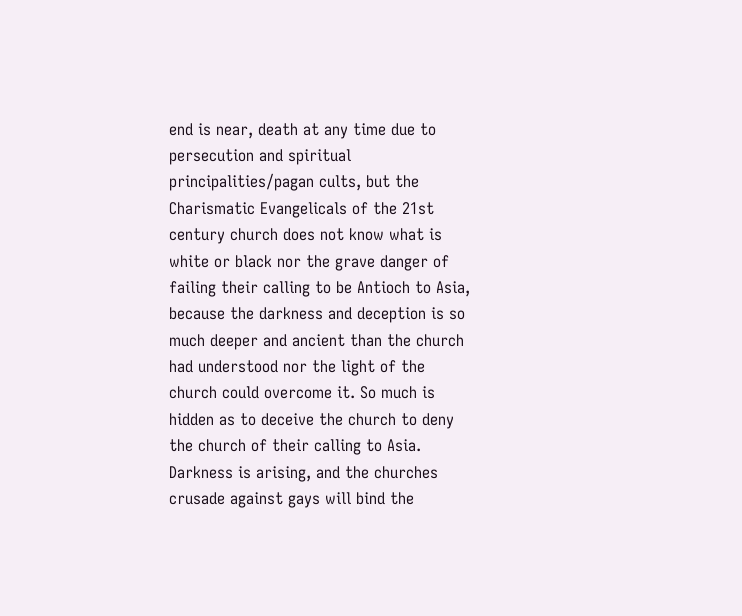end is near, death at any time due to persecution and spiritual principalities/pagan cults, but the Charismatic Evangelicals of the 21st century church does not know what is white or black nor the grave danger of failing their calling to be Antioch to Asia, because the darkness and deception is so much deeper and ancient than the church had understood nor the light of the church could overcome it. So much is hidden as to deceive the church to deny the church of their calling to Asia. Darkness is arising, and the churches crusade against gays will bind the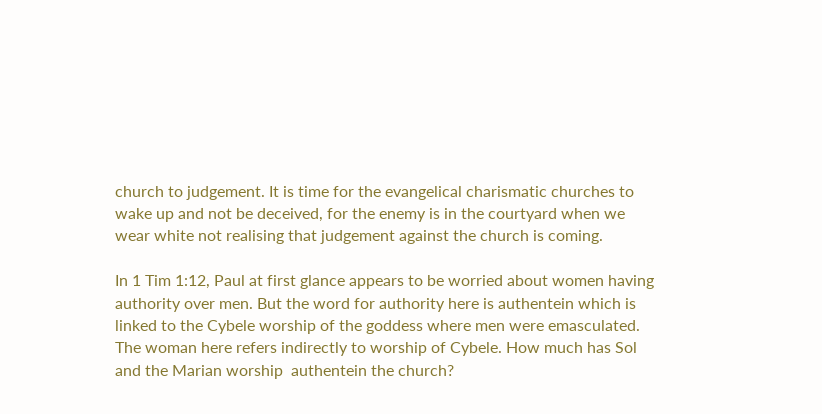church to judgement. It is time for the evangelical charismatic churches to wake up and not be deceived, for the enemy is in the courtyard when we wear white not realising that judgement against the church is coming.

In 1 Tim 1:12, Paul at first glance appears to be worried about women having authority over men. But the word for authority here is authentein which is linked to the Cybele worship of the goddess where men were emasculated. The woman here refers indirectly to worship of Cybele. How much has Sol and the Marian worship  authentein the church?